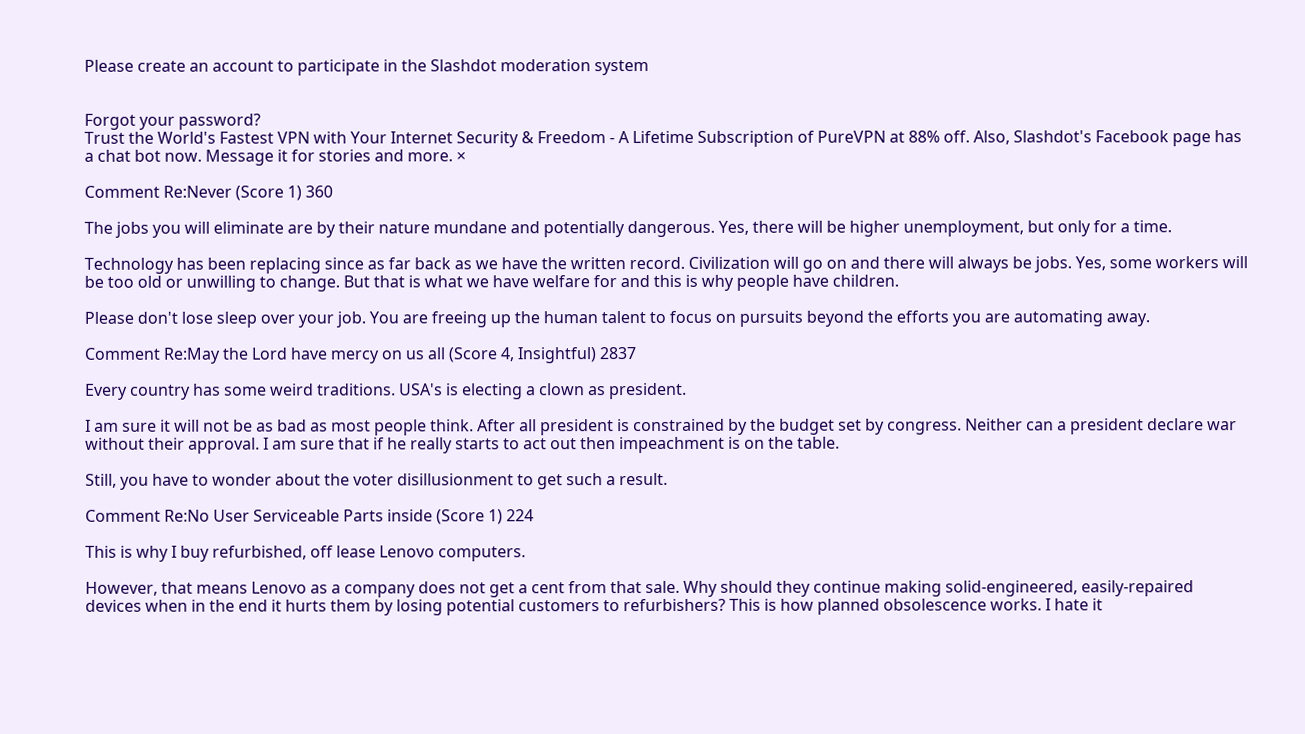Please create an account to participate in the Slashdot moderation system


Forgot your password?
Trust the World's Fastest VPN with Your Internet Security & Freedom - A Lifetime Subscription of PureVPN at 88% off. Also, Slashdot's Facebook page has a chat bot now. Message it for stories and more. ×

Comment Re:Never (Score 1) 360

The jobs you will eliminate are by their nature mundane and potentially dangerous. Yes, there will be higher unemployment, but only for a time.

Technology has been replacing since as far back as we have the written record. Civilization will go on and there will always be jobs. Yes, some workers will be too old or unwilling to change. But that is what we have welfare for and this is why people have children.

Please don't lose sleep over your job. You are freeing up the human talent to focus on pursuits beyond the efforts you are automating away.

Comment Re:May the Lord have mercy on us all (Score 4, Insightful) 2837

Every country has some weird traditions. USA's is electing a clown as president.

I am sure it will not be as bad as most people think. After all president is constrained by the budget set by congress. Neither can a president declare war without their approval. I am sure that if he really starts to act out then impeachment is on the table.

Still, you have to wonder about the voter disillusionment to get such a result.

Comment Re:No User Serviceable Parts inside (Score 1) 224

This is why I buy refurbished, off lease Lenovo computers.

However, that means Lenovo as a company does not get a cent from that sale. Why should they continue making solid-engineered, easily-repaired devices when in the end it hurts them by losing potential customers to refurbishers? This is how planned obsolescence works. I hate it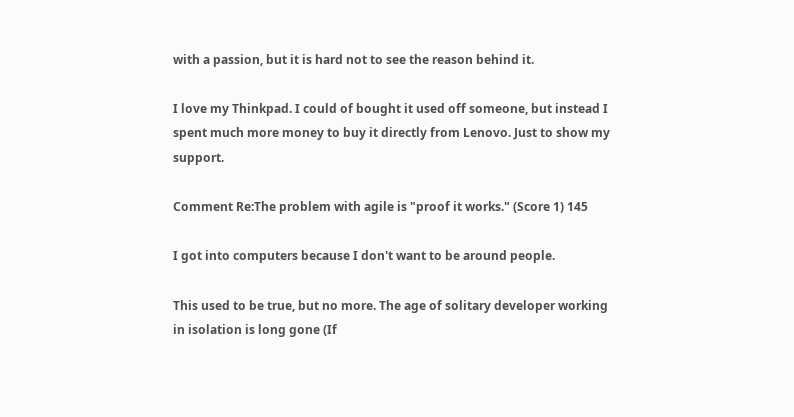with a passion, but it is hard not to see the reason behind it.

I love my Thinkpad. I could of bought it used off someone, but instead I spent much more money to buy it directly from Lenovo. Just to show my support.

Comment Re:The problem with agile is "proof it works." (Score 1) 145

I got into computers because I don't want to be around people.

This used to be true, but no more. The age of solitary developer working in isolation is long gone (If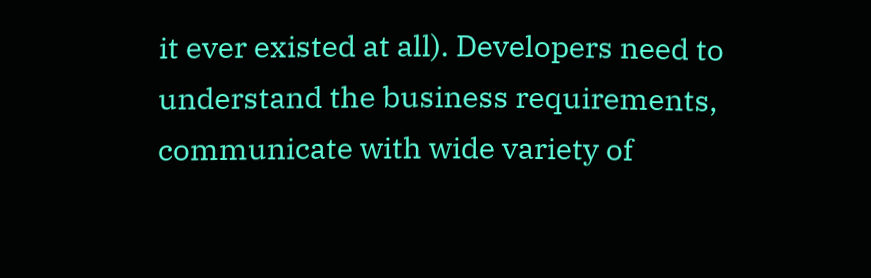it ever existed at all). Developers need to understand the business requirements, communicate with wide variety of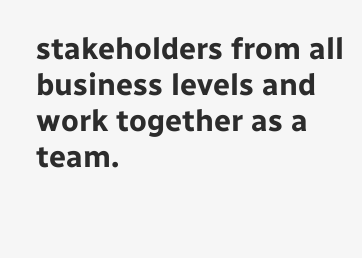stakeholders from all business levels and work together as a team.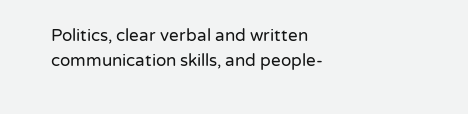Politics, clear verbal and written communication skills, and people-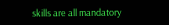skills are all mandatory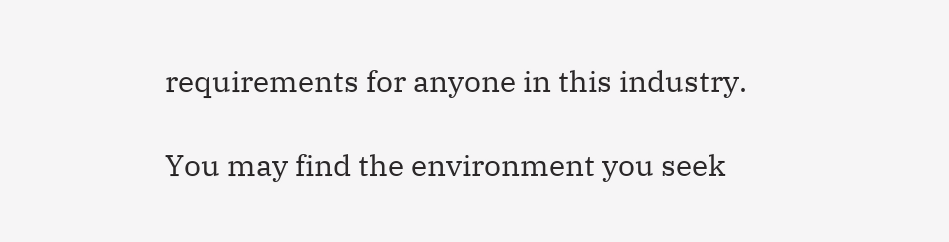requirements for anyone in this industry.

You may find the environment you seek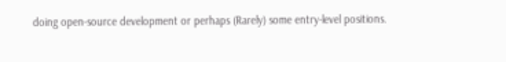doing open-source development or perhaps (Rarely) some entry-level positions.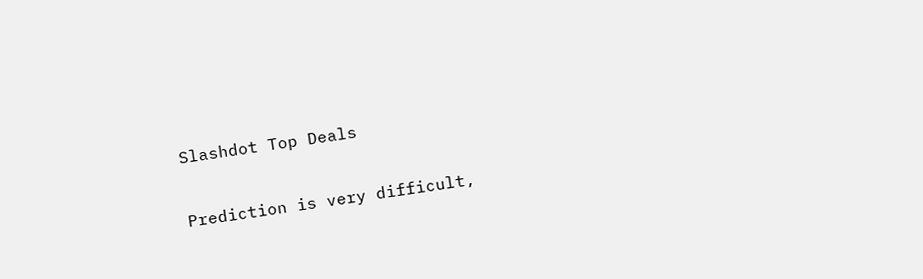Slashdot Top Deals

Prediction is very difficult,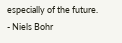especially of the future. - Niels Bohr